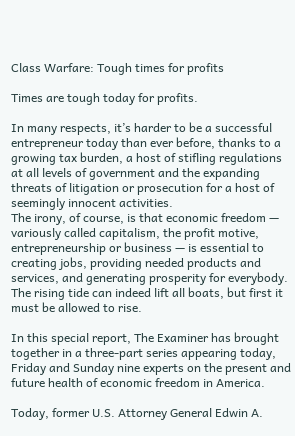Class Warfare: Tough times for profits

Times are tough today for profits.

In many respects, it’s harder to be a successful entrepreneur today than ever before, thanks to a growing tax burden, a host of stifling regulations at all levels of government and the expanding threats of litigation or prosecution for a host of seemingly innocent activities.
The irony, of course, is that economic freedom — variously called capitalism, the profit motive, entrepreneurship or business — is essential to creating jobs, providing needed products and services, and generating prosperity for everybody. The rising tide can indeed lift all boats, but first it must be allowed to rise.

In this special report, The Examiner has brought together in a three-part series appearing today, Friday and Sunday nine experts on the present and future health of economic freedom in America.

Today, former U.S. Attorney General Edwin A.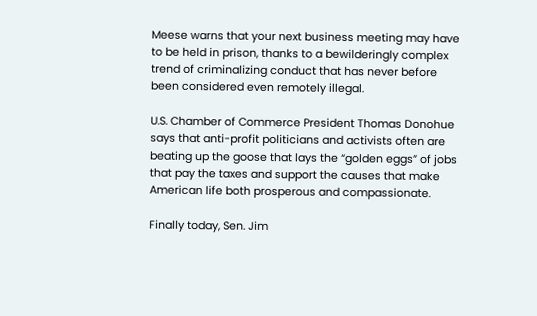Meese warns that your next business meeting may have to be held in prison, thanks to a bewilderingly complex trend of criminalizing conduct that has never before been considered even remotely illegal.

U.S. Chamber of Commerce President Thomas Donohue says that anti-profit politicians and activists often are beating up the goose that lays the “golden eggs” of jobs that pay the taxes and support the causes that make American life both prosperous and compassionate.

Finally today, Sen. Jim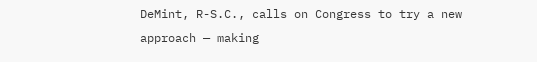DeMint, R-S.C., calls on Congress to try a new approach — making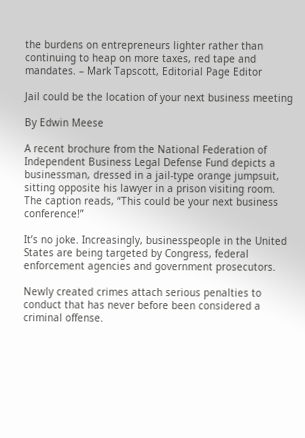the burdens on entrepreneurs lighter rather than continuing to heap on more taxes, red tape and mandates. – Mark Tapscott, Editorial Page Editor

Jail could be the location of your next business meeting

By Edwin Meese

A recent brochure from the National Federation of Independent Business Legal Defense Fund depicts a businessman, dressed in a jail-type orange jumpsuit, sitting opposite his lawyer in a prison visiting room. The caption reads, “This could be your next business conference!”

It’s no joke. Increasingly, businesspeople in the United States are being targeted by Congress, federal enforcement agencies and government prosecutors.

Newly created crimes attach serious penalties to conduct that has never before been considered a criminal offense.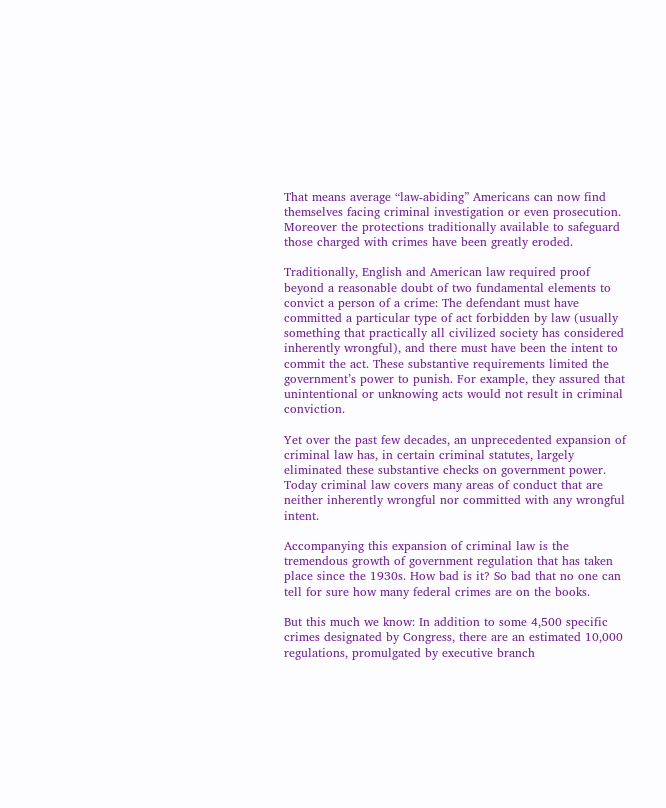That means average “law-abiding” Americans can now find themselves facing criminal investigation or even prosecution. Moreover the protections traditionally available to safeguard those charged with crimes have been greatly eroded.

Traditionally, English and American law required proof beyond a reasonable doubt of two fundamental elements to convict a person of a crime: The defendant must have committed a particular type of act forbidden by law (usually something that practically all civilized society has considered inherently wrongful), and there must have been the intent to commit the act. These substantive requirements limited the government’s power to punish. For example, they assured that unintentional or unknowing acts would not result in criminal conviction.

Yet over the past few decades, an unprecedented expansion of criminal law has, in certain criminal statutes, largely eliminated these substantive checks on government power. Today criminal law covers many areas of conduct that are neither inherently wrongful nor committed with any wrongful intent.

Accompanying this expansion of criminal law is the tremendous growth of government regulation that has taken place since the 1930s. How bad is it? So bad that no one can tell for sure how many federal crimes are on the books.

But this much we know: In addition to some 4,500 specific crimes designated by Congress, there are an estimated 10,000 regulations, promulgated by executive branch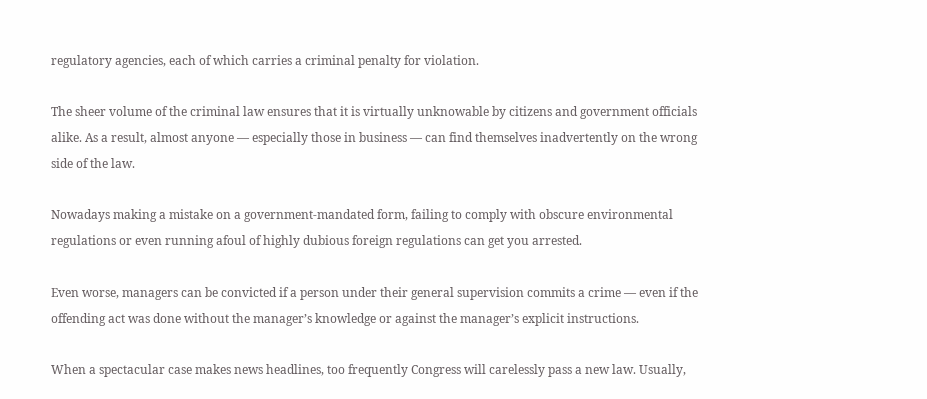regulatory agencies, each of which carries a criminal penalty for violation.

The sheer volume of the criminal law ensures that it is virtually unknowable by citizens and government officials alike. As a result, almost anyone — especially those in business — can find themselves inadvertently on the wrong side of the law.

Nowadays making a mistake on a government-mandated form, failing to comply with obscure environmental regulations or even running afoul of highly dubious foreign regulations can get you arrested.

Even worse, managers can be convicted if a person under their general supervision commits a crime — even if the offending act was done without the manager’s knowledge or against the manager’s explicit instructions.

When a spectacular case makes news headlines, too frequently Congress will carelessly pass a new law. Usually,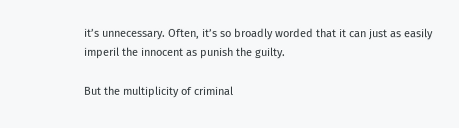it’s unnecessary. Often, it’s so broadly worded that it can just as easily imperil the innocent as punish the guilty.

But the multiplicity of criminal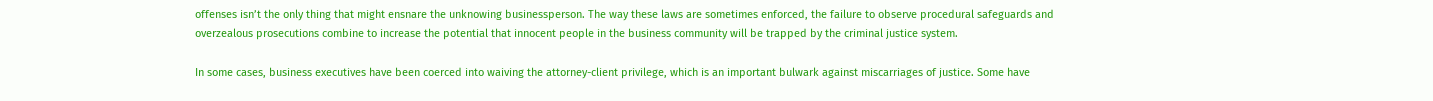offenses isn’t the only thing that might ensnare the unknowing businessperson. The way these laws are sometimes enforced, the failure to observe procedural safeguards and overzealous prosecutions combine to increase the potential that innocent people in the business community will be trapped by the criminal justice system.

In some cases, business executives have been coerced into waiving the attorney-client privilege, which is an important bulwark against miscarriages of justice. Some have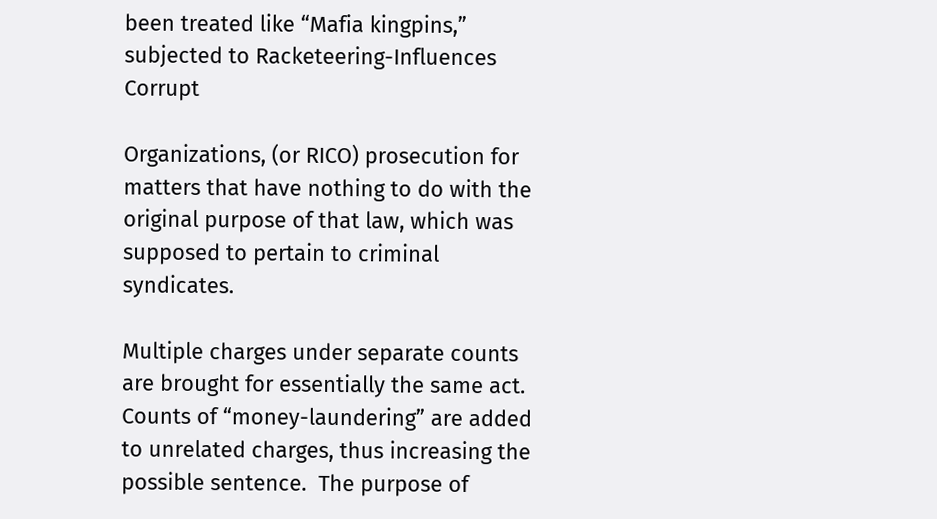been treated like “Mafia kingpins,” subjected to Racketeering-Influences Corrupt

Organizations, (or RICO) prosecution for matters that have nothing to do with the original purpose of that law, which was supposed to pertain to criminal syndicates.

Multiple charges under separate counts are brought for essentially the same act. Counts of “money-laundering” are added to unrelated charges, thus increasing the possible sentence.  The purpose of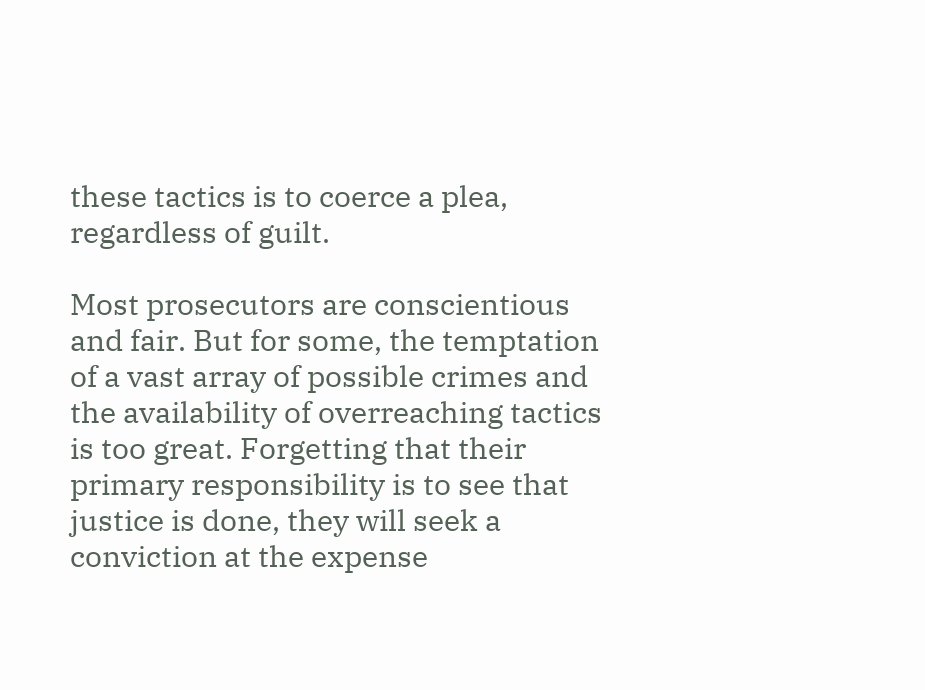these tactics is to coerce a plea, regardless of guilt.

Most prosecutors are conscientious and fair. But for some, the temptation of a vast array of possible crimes and the availability of overreaching tactics is too great. Forgetting that their primary responsibility is to see that justice is done, they will seek a conviction at the expense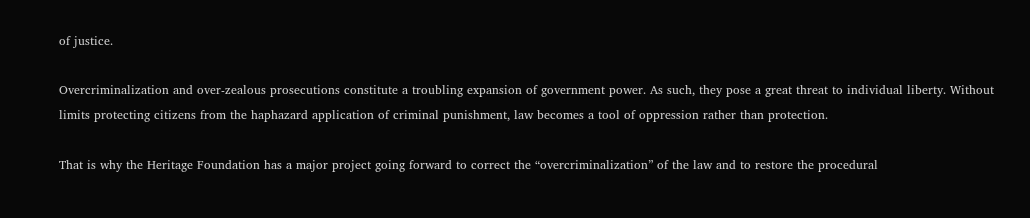of justice.

Overcriminalization and over-zealous prosecutions constitute a troubling expansion of government power. As such, they pose a great threat to individual liberty. Without limits protecting citizens from the haphazard application of criminal punishment, law becomes a tool of oppression rather than protection.

That is why the Heritage Foundation has a major project going forward to correct the “overcriminalization” of the law and to restore the procedural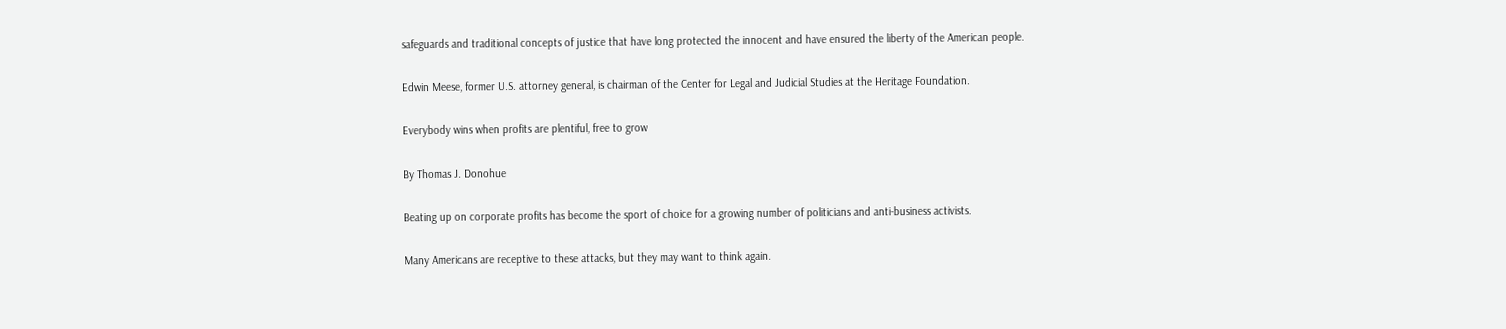safeguards and traditional concepts of justice that have long protected the innocent and have ensured the liberty of the American people.

Edwin Meese, former U.S. attorney general, is chairman of the Center for Legal and Judicial Studies at the Heritage Foundation.

Everybody wins when profits are plentiful, free to grow

By Thomas J. Donohue

Beating up on corporate profits has become the sport of choice for a growing number of politicians and anti-business activists.

Many Americans are receptive to these attacks, but they may want to think again.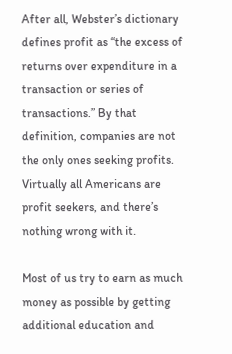After all, Webster’s dictionary defines profit as “the excess of returns over expenditure in a transaction or series of transactions.” By that definition, companies are not the only ones seeking profits. Virtually all Americans are profit seekers, and there’s nothing wrong with it.

Most of us try to earn as much money as possible by getting additional education and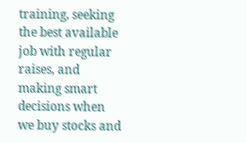training, seeking the best available job with regular raises, and making smart decisions when we buy stocks and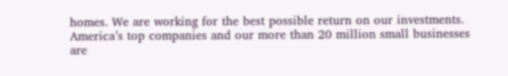homes. We are working for the best possible return on our investments. America’s top companies and our more than 20 million small businesses are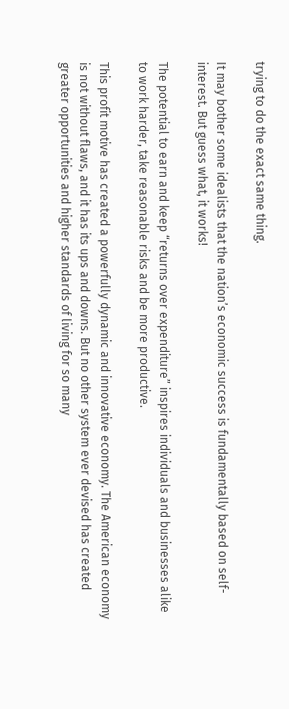trying to do the exact same thing.

It may bother some idealists that the nation’s economic success is fundamentally based on self-interest. But guess what, it works!

The potential to earn and keep “returns over expenditure” inspires individuals and businesses alike to work harder, take reasonable risks and be more productive.

This profit motive has created a powerfully dynamic and innovative economy. The American economy is not without flaws, and it has its ups and downs. But no other system ever devised has created greater opportunities and higher standards of living for so many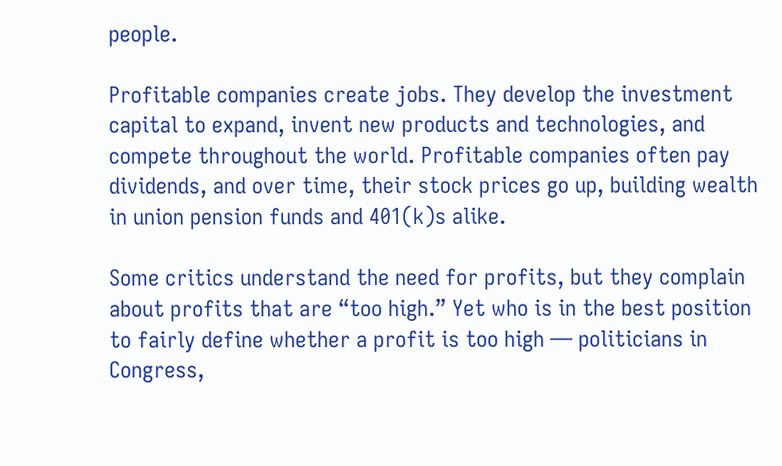people.

Profitable companies create jobs. They develop the investment capital to expand, invent new products and technologies, and compete throughout the world. Profitable companies often pay dividends, and over time, their stock prices go up, building wealth in union pension funds and 401(k)s alike.

Some critics understand the need for profits, but they complain about profits that are “too high.” Yet who is in the best position to fairly define whether a profit is too high — politicians in Congress,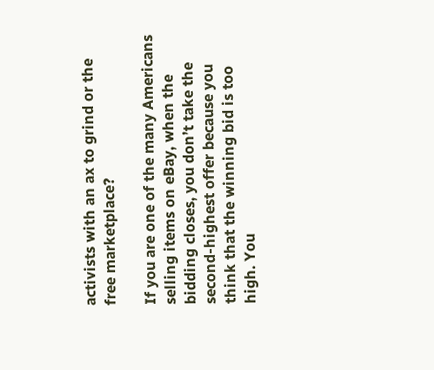activists with an ax to grind or the free marketplace?

If you are one of the many Americans selling items on eBay, when the bidding closes, you don’t take the second-highest offer because you think that the winning bid is too high. You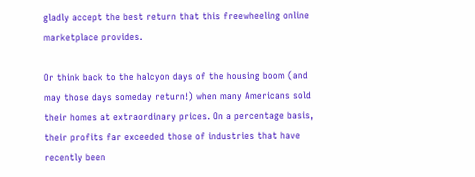gladly accept the best return that this freewheeling online marketplace provides.

Or think back to the halcyon days of the housing boom (and may those days someday return!) when many Americans sold their homes at extraordinary prices. On a percentage basis, their profits far exceeded those of industries that have recently been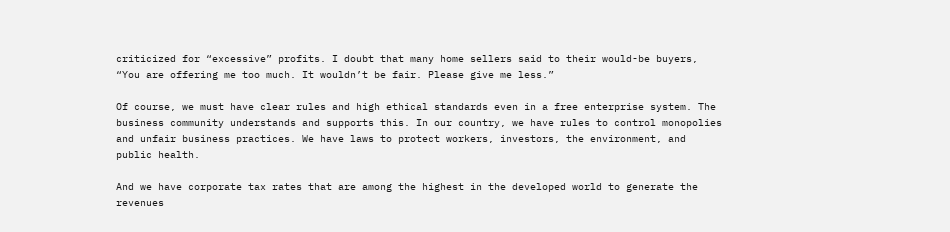criticized for “excessive” profits. I doubt that many home sellers said to their would-be buyers, “You are offering me too much. It wouldn’t be fair. Please give me less.”

Of course, we must have clear rules and high ethical standards even in a free enterprise system. The business community understands and supports this. In our country, we have rules to control monopolies and unfair business practices. We have laws to protect workers, investors, the environment, and public health.

And we have corporate tax rates that are among the highest in the developed world to generate the revenues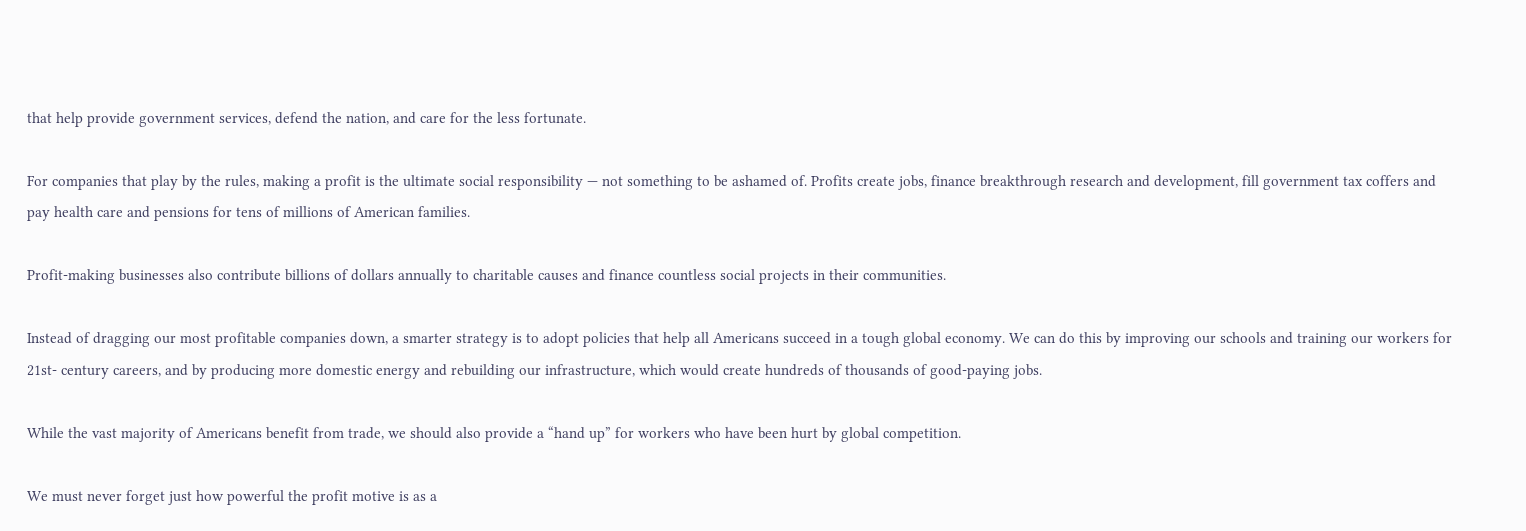that help provide government services, defend the nation, and care for the less fortunate.

For companies that play by the rules, making a profit is the ultimate social responsibility — not something to be ashamed of. Profits create jobs, finance breakthrough research and development, fill government tax coffers and pay health care and pensions for tens of millions of American families.

Profit-making businesses also contribute billions of dollars annually to charitable causes and finance countless social projects in their communities.

Instead of dragging our most profitable companies down, a smarter strategy is to adopt policies that help all Americans succeed in a tough global economy. We can do this by improving our schools and training our workers for 21st- century careers, and by producing more domestic energy and rebuilding our infrastructure, which would create hundreds of thousands of good-paying jobs.

While the vast majority of Americans benefit from trade, we should also provide a “hand up” for workers who have been hurt by global competition.

We must never forget just how powerful the profit motive is as a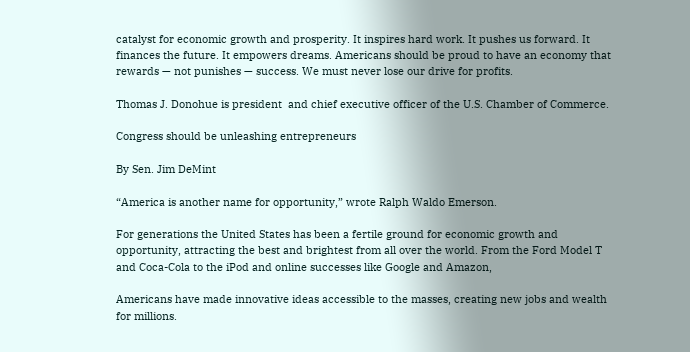catalyst for economic growth and prosperity. It inspires hard work. It pushes us forward. It finances the future. It empowers dreams. Americans should be proud to have an economy that rewards — not punishes — success. We must never lose our drive for profits.

Thomas J. Donohue is president  and chief executive officer of the U.S. Chamber of Commerce.

Congress should be unleashing entrepreneurs

By Sen. Jim DeMint

“America is another name for opportunity,” wrote Ralph Waldo Emerson.

For generations the United States has been a fertile ground for economic growth and opportunity, attracting the best and brightest from all over the world. From the Ford Model T and Coca-Cola to the iPod and online successes like Google and Amazon,

Americans have made innovative ideas accessible to the masses, creating new jobs and wealth for millions.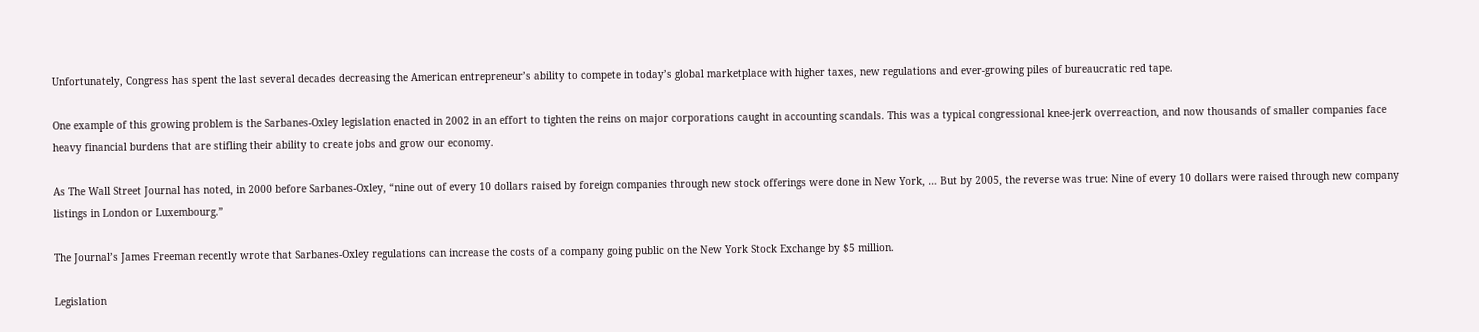Unfortunately, Congress has spent the last several decades decreasing the American entrepreneur’s ability to compete in today’s global marketplace with higher taxes, new regulations and ever-growing piles of bureaucratic red tape.

One example of this growing problem is the Sarbanes-Oxley legislation enacted in 2002 in an effort to tighten the reins on major corporations caught in accounting scandals. This was a typical congressional knee-jerk overreaction, and now thousands of smaller companies face heavy financial burdens that are stifling their ability to create jobs and grow our economy.

As The Wall Street Journal has noted, in 2000 before Sarbanes-Oxley, “nine out of every 10 dollars raised by foreign companies through new stock offerings were done in New York, … But by 2005, the reverse was true: Nine of every 10 dollars were raised through new company listings in London or Luxembourg.”

The Journal’s James Freeman recently wrote that Sarbanes-Oxley regulations can increase the costs of a company going public on the New York Stock Exchange by $5 million.

Legislation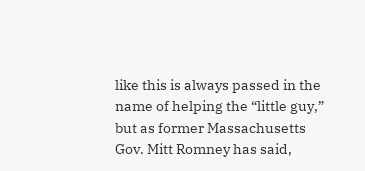like this is always passed in the name of helping the “little guy,” but as former Massachusetts Gov. Mitt Romney has said,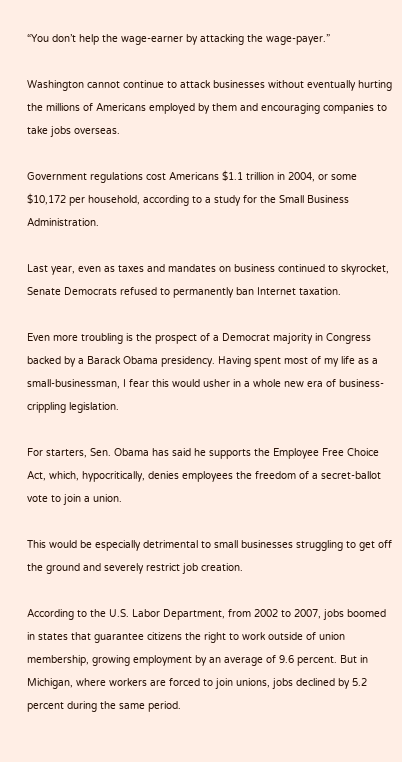“You don’t help the wage-earner by attacking the wage-payer.”

Washington cannot continue to attack businesses without eventually hurting the millions of Americans employed by them and encouraging companies to take jobs overseas.

Government regulations cost Americans $1.1 trillion in 2004, or some $10,172 per household, according to a study for the Small Business Administration.

Last year, even as taxes and mandates on business continued to skyrocket, Senate Democrats refused to permanently ban Internet taxation.

Even more troubling is the prospect of a Democrat majority in Congress backed by a Barack Obama presidency. Having spent most of my life as a small-businessman, I fear this would usher in a whole new era of business-crippling legislation.

For starters, Sen. Obama has said he supports the Employee Free Choice Act, which, hypocritically, denies employees the freedom of a secret-ballot vote to join a union.

This would be especially detrimental to small businesses struggling to get off the ground and severely restrict job creation.

According to the U.S. Labor Department, from 2002 to 2007, jobs boomed in states that guarantee citizens the right to work outside of union membership, growing employment by an average of 9.6 percent. But in Michigan, where workers are forced to join unions, jobs declined by 5.2 percent during the same period.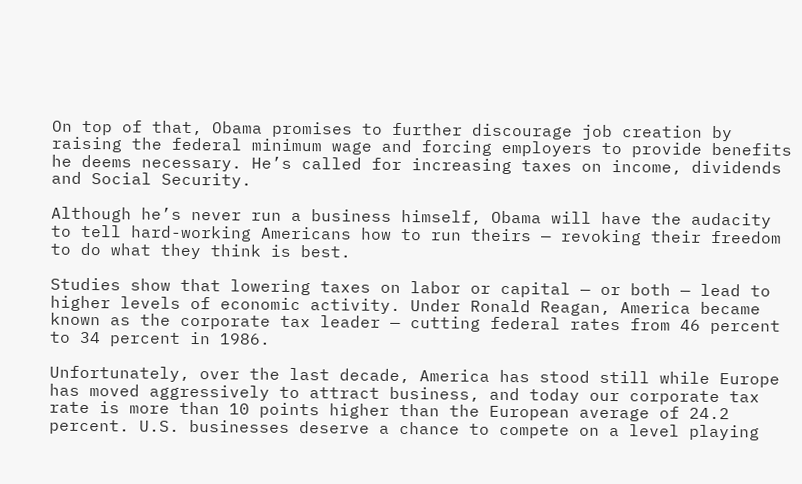On top of that, Obama promises to further discourage job creation by raising the federal minimum wage and forcing employers to provide benefits he deems necessary. He’s called for increasing taxes on income, dividends and Social Security.

Although he’s never run a business himself, Obama will have the audacity to tell hard-working Americans how to run theirs — revoking their freedom to do what they think is best.

Studies show that lowering taxes on labor or capital — or both — lead to higher levels of economic activity. Under Ronald Reagan, America became known as the corporate tax leader — cutting federal rates from 46 percent to 34 percent in 1986.

Unfortunately, over the last decade, America has stood still while Europe has moved aggressively to attract business, and today our corporate tax rate is more than 10 points higher than the European average of 24.2 percent. U.S. businesses deserve a chance to compete on a level playing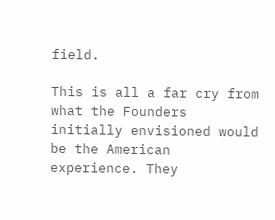field.

This is all a far cry from what the Founders initially envisioned would be the American experience. They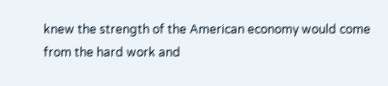knew the strength of the American economy would come from the hard work and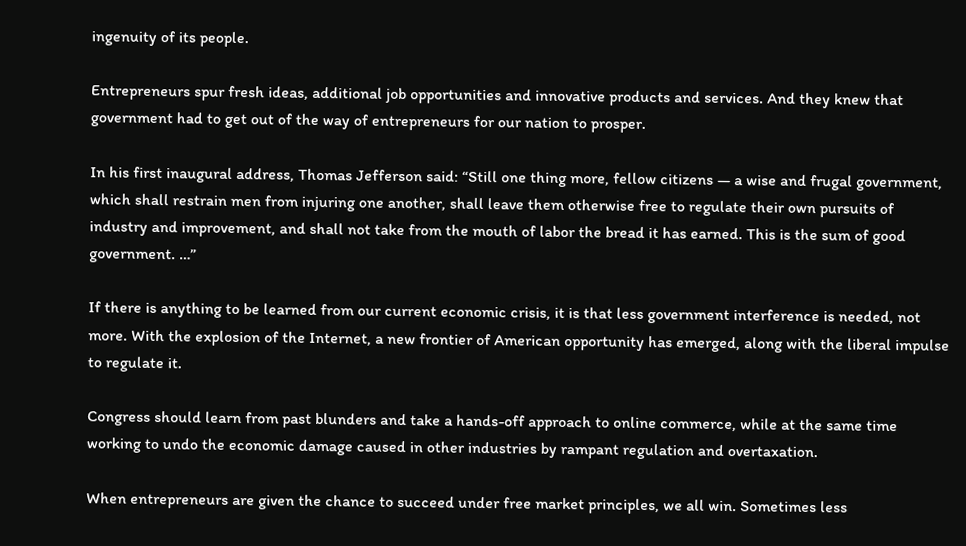ingenuity of its people.

Entrepreneurs spur fresh ideas, additional job opportunities and innovative products and services. And they knew that government had to get out of the way of entrepreneurs for our nation to prosper.

In his first inaugural address, Thomas Jefferson said: “Still one thing more, fellow citizens — a wise and frugal government, which shall restrain men from injuring one another, shall leave them otherwise free to regulate their own pursuits of industry and improvement, and shall not take from the mouth of labor the bread it has earned. This is the sum of good government. …”

If there is anything to be learned from our current economic crisis, it is that less government interference is needed, not more. With the explosion of the Internet, a new frontier of American opportunity has emerged, along with the liberal impulse to regulate it.

Congress should learn from past blunders and take a hands-off approach to online commerce, while at the same time working to undo the economic damage caused in other industries by rampant regulation and overtaxation.

When entrepreneurs are given the chance to succeed under free market principles, we all win. Sometimes less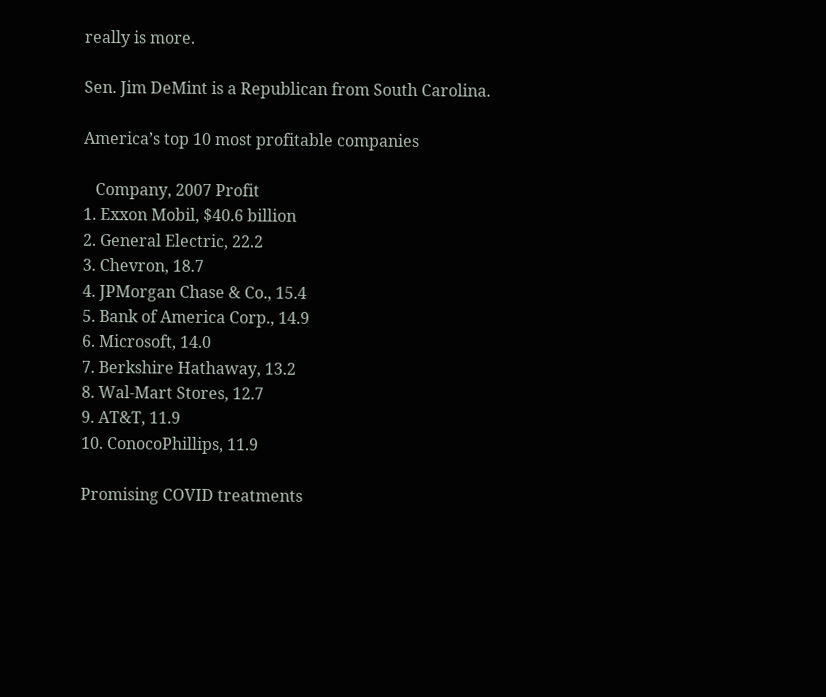really is more.

Sen. Jim DeMint is a Republican from South Carolina.

America’s top 10 most profitable companies

   Company, 2007 Profit
1. Exxon Mobil, $40.6 billion
2. General Electric, 22.2
3. Chevron, 18.7
4. JPMorgan Chase & Co., 15.4
5. Bank of America Corp., 14.9
6. Microsoft, 14.0
7. Berkshire Hathaway, 13.2
8. Wal-Mart Stores, 12.7
9. AT&T, 11.9
10. ConocoPhillips, 11.9

Promising COVID treatments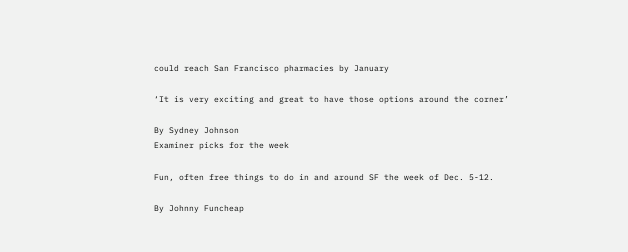could reach San Francisco pharmacies by January

‘It is very exciting and great to have those options around the corner’

By Sydney Johnson
Examiner picks for the week

Fun, often free things to do in and around SF the week of Dec. 5-12.

By Johnny Funcheap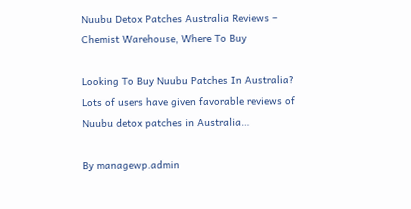Nuubu Detox Patches Australia Reviews – Chemist Warehouse, Where To Buy

Looking To Buy Nuubu Patches In Australia? Lots of users have given favorable reviews of Nuubu detox patches in Australia…

By managewp.admin